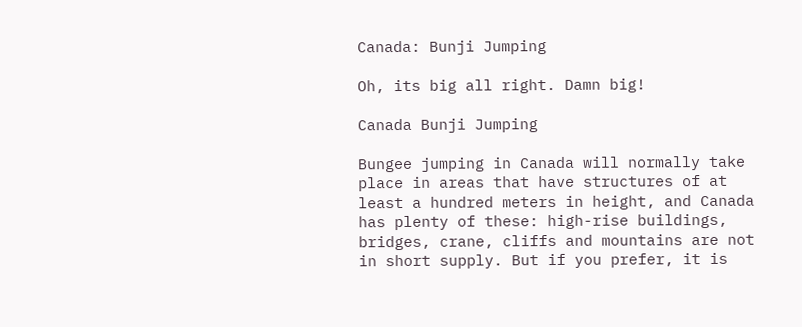Canada: Bunji Jumping

Oh, its big all right. Damn big!

Canada Bunji Jumping

Bungee jumping in Canada will normally take place in areas that have structures of at least a hundred meters in height, and Canada has plenty of these: high-rise buildings, bridges, crane, cliffs and mountains are not in short supply. But if you prefer, it is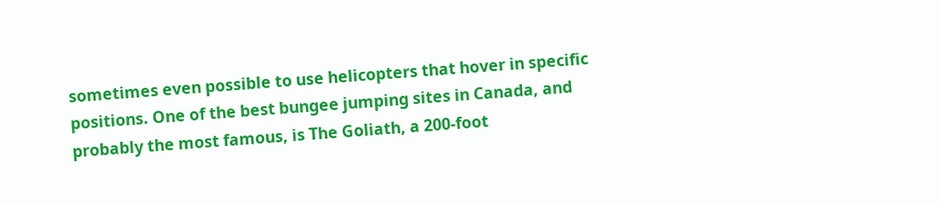sometimes even possible to use helicopters that hover in specific positions. One of the best bungee jumping sites in Canada, and probably the most famous, is The Goliath, a 200-foot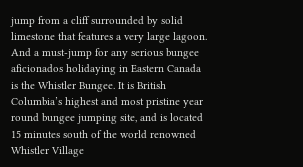jump from a cliff surrounded by solid limestone that features a very large lagoon. And a must-jump for any serious bungee aficionados holidaying in Eastern Canada is the Whistler Bungee. It is British Columbia’s highest and most pristine year round bungee jumping site, and is located 15 minutes south of the world renowned Whistler Village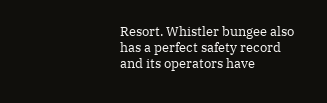Resort. Whistler bungee also has a perfect safety record and its operators have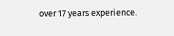over 17 years experience.